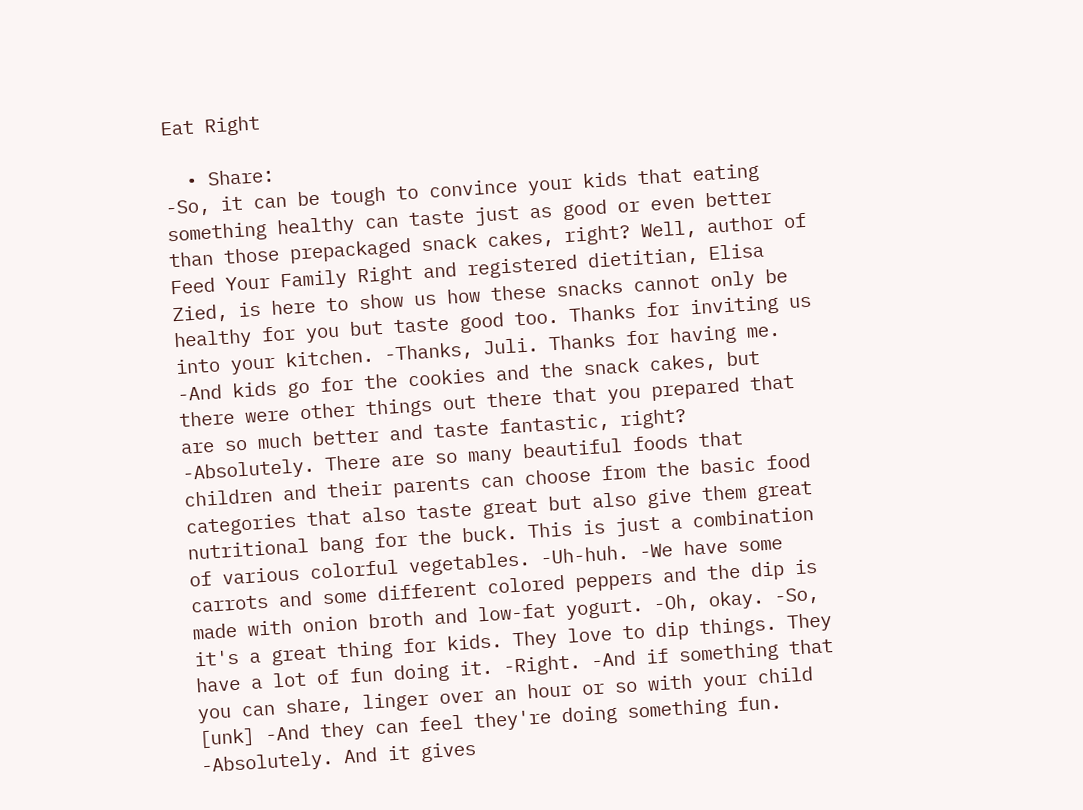Eat Right

  • Share:
-So, it can be tough to convince your kids that eating something healthy can taste just as good or even better than those prepackaged snack cakes, right? Well, author of Feed Your Family Right and registered dietitian, Elisa Zied, is here to show us how these snacks cannot only be healthy for you but taste good too. Thanks for inviting us into your kitchen. -Thanks, Juli. Thanks for having me. -And kids go for the cookies and the snack cakes, but there were other things out there that you prepared that are so much better and taste fantastic, right? -Absolutely. There are so many beautiful foods that children and their parents can choose from the basic food categories that also taste great but also give them great nutritional bang for the buck. This is just a combination of various colorful vegetables. -Uh-huh. -We have some carrots and some different colored peppers and the dip is made with onion broth and low-fat yogurt. -Oh, okay. -So, it's a great thing for kids. They love to dip things. They have a lot of fun doing it. -Right. -And if something that you can share, linger over an hour or so with your child [unk] -And they can feel they're doing something fun. -Absolutely. And it gives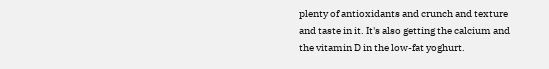plenty of antioxidants and crunch and texture and taste in it. It's also getting the calcium and the vitamin D in the low-fat yoghurt.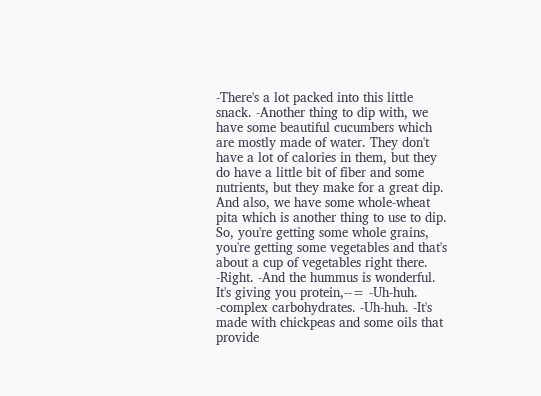-There's a lot packed into this little snack. -Another thing to dip with, we have some beautiful cucumbers which are mostly made of water. They don't have a lot of calories in them, but they do have a little bit of fiber and some nutrients, but they make for a great dip. And also, we have some whole-wheat pita which is another thing to use to dip. So, you're getting some whole grains, you're getting some vegetables and that's about a cup of vegetables right there. -Right. -And the hummus is wonderful. It's giving you protein,--= -Uh-huh. -complex carbohydrates. -Uh-huh. -It's made with chickpeas and some oils that provide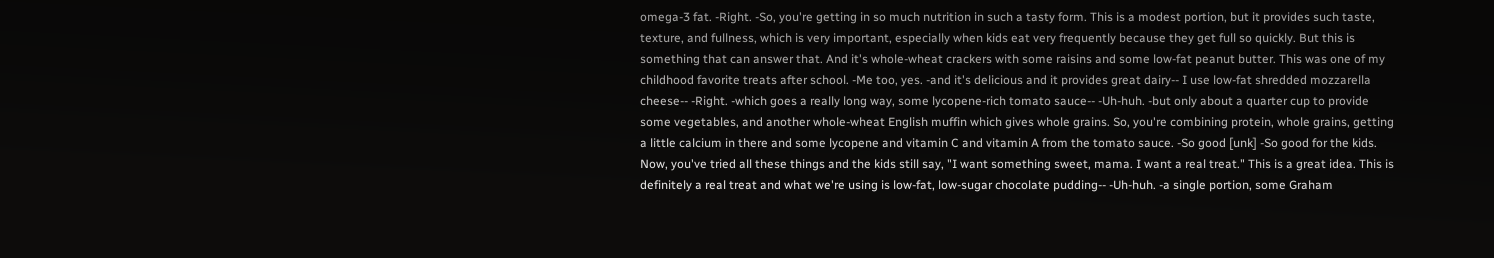omega-3 fat. -Right. -So, you're getting in so much nutrition in such a tasty form. This is a modest portion, but it provides such taste, texture, and fullness, which is very important, especially when kids eat very frequently because they get full so quickly. But this is something that can answer that. And it's whole-wheat crackers with some raisins and some low-fat peanut butter. This was one of my childhood favorite treats after school. -Me too, yes. -and it's delicious and it provides great dairy-- I use low-fat shredded mozzarella cheese-- -Right. -which goes a really long way, some lycopene-rich tomato sauce-- -Uh-huh. -but only about a quarter cup to provide some vegetables, and another whole-wheat English muffin which gives whole grains. So, you're combining protein, whole grains, getting a little calcium in there and some lycopene and vitamin C and vitamin A from the tomato sauce. -So good [unk] -So good for the kids. Now, you've tried all these things and the kids still say, "I want something sweet, mama. I want a real treat." This is a great idea. This is definitely a real treat and what we're using is low-fat, low-sugar chocolate pudding-- -Uh-huh. -a single portion, some Graham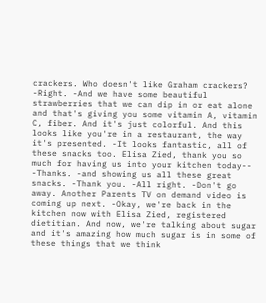crackers. Who doesn't like Graham crackers? -Right. -And we have some beautiful strawberries that we can dip in or eat alone and that's giving you some vitamin A, vitamin C, fiber. And it's just colorful. And this looks like you're in a restaurant, the way it's presented. -It looks fantastic, all of these snacks too. Elisa Zied, thank you so much for having us into your kitchen today-- -Thanks. -and showing us all these great snacks. -Thank you. -All right. -Don't go away. Another Parents TV on demand video is coming up next. -Okay, we're back in the kitchen now with Elisa Zied, registered dietitian. And now, we're talking about sugar and it's amazing how much sugar is in some of these things that we think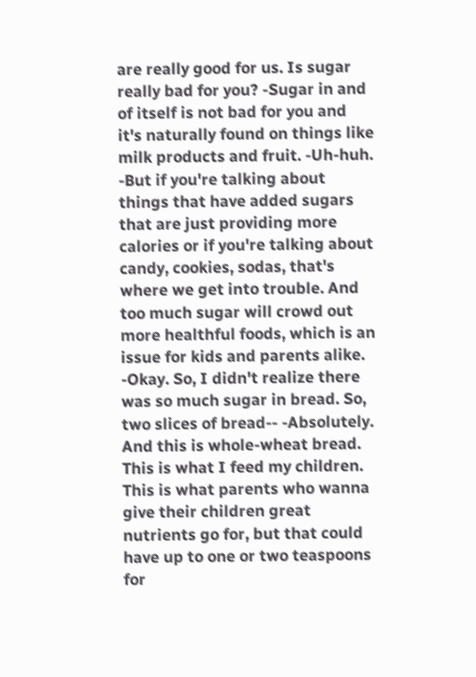are really good for us. Is sugar really bad for you? -Sugar in and of itself is not bad for you and it's naturally found on things like milk products and fruit. -Uh-huh. -But if you're talking about things that have added sugars that are just providing more calories or if you're talking about candy, cookies, sodas, that's where we get into trouble. And too much sugar will crowd out more healthful foods, which is an issue for kids and parents alike. -Okay. So, I didn't realize there was so much sugar in bread. So, two slices of bread-- -Absolutely. And this is whole-wheat bread. This is what I feed my children. This is what parents who wanna give their children great nutrients go for, but that could have up to one or two teaspoons for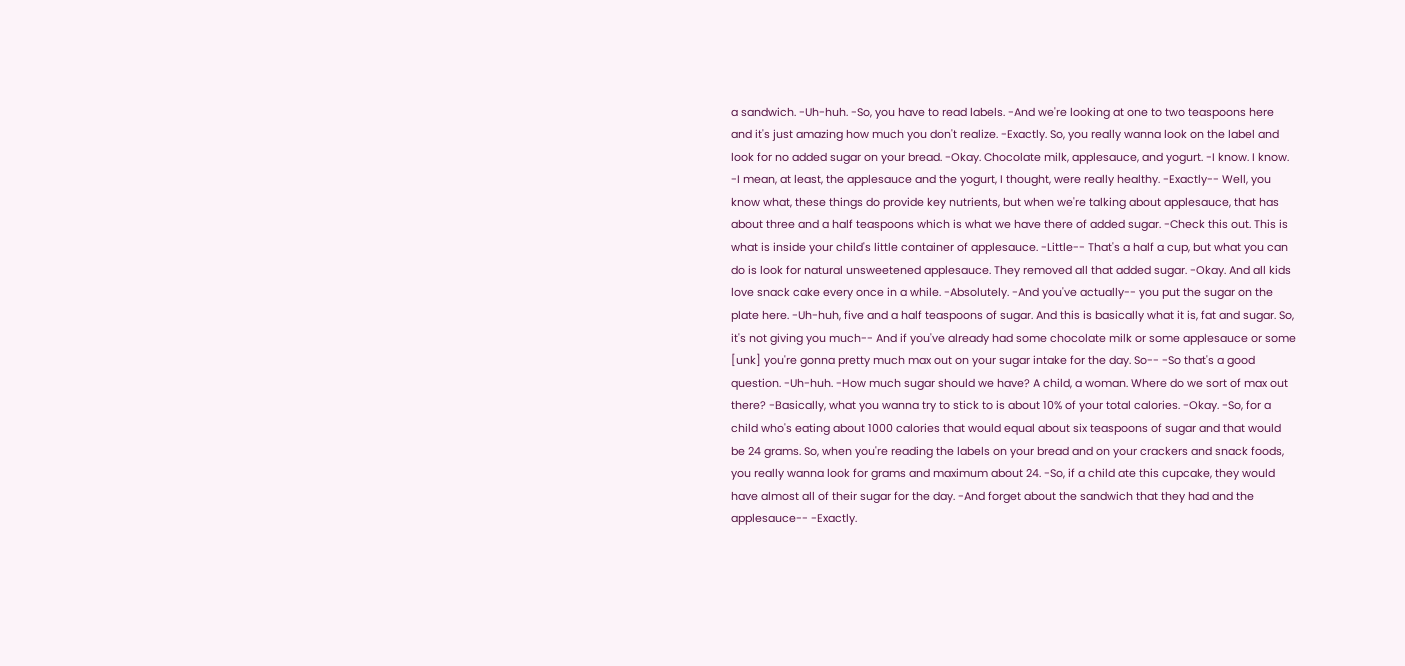a sandwich. -Uh-huh. -So, you have to read labels. -And we're looking at one to two teaspoons here and it's just amazing how much you don't realize. -Exactly. So, you really wanna look on the label and look for no added sugar on your bread. -Okay. Chocolate milk, applesauce, and yogurt. -I know. I know. -I mean, at least, the applesauce and the yogurt, I thought, were really healthy. -Exactly-- Well, you know what, these things do provide key nutrients, but when we're talking about applesauce, that has about three and a half teaspoons which is what we have there of added sugar. -Check this out. This is what is inside your child's little container of applesauce. -Little-- That's a half a cup, but what you can do is look for natural unsweetened applesauce. They removed all that added sugar. -Okay. And all kids love snack cake every once in a while. -Absolutely. -And you've actually-- you put the sugar on the plate here. -Uh-huh, five and a half teaspoons of sugar. And this is basically what it is, fat and sugar. So, it's not giving you much-- And if you've already had some chocolate milk or some applesauce or some [unk] you're gonna pretty much max out on your sugar intake for the day. So-- -So that's a good question. -Uh-huh. -How much sugar should we have? A child, a woman. Where do we sort of max out there? -Basically, what you wanna try to stick to is about 10% of your total calories. -Okay. -So, for a child who's eating about 1000 calories that would equal about six teaspoons of sugar and that would be 24 grams. So, when you're reading the labels on your bread and on your crackers and snack foods, you really wanna look for grams and maximum about 24. -So, if a child ate this cupcake, they would have almost all of their sugar for the day. -And forget about the sandwich that they had and the applesauce-- -Exactly.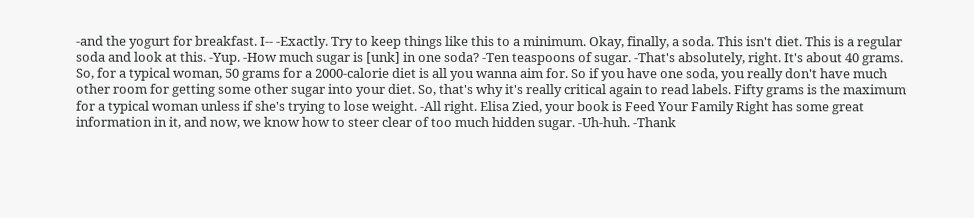-and the yogurt for breakfast. I-- -Exactly. Try to keep things like this to a minimum. Okay, finally, a soda. This isn't diet. This is a regular soda and look at this. -Yup. -How much sugar is [unk] in one soda? -Ten teaspoons of sugar. -That's absolutely, right. It's about 40 grams. So, for a typical woman, 50 grams for a 2000-calorie diet is all you wanna aim for. So if you have one soda, you really don't have much other room for getting some other sugar into your diet. So, that's why it's really critical again to read labels. Fifty grams is the maximum for a typical woman unless if she's trying to lose weight. -All right. Elisa Zied, your book is Feed Your Family Right has some great information in it, and now, we know how to steer clear of too much hidden sugar. -Uh-huh. -Thank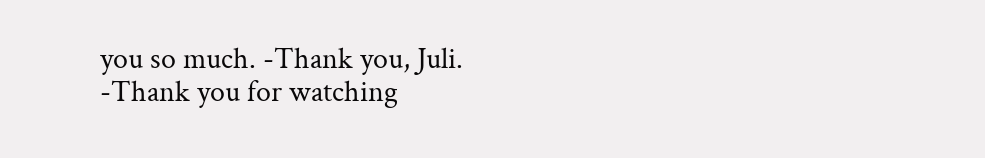you so much. -Thank you, Juli. -Thank you for watching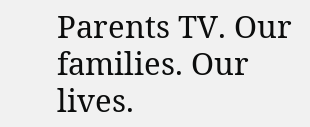Parents TV. Our families. Our lives.